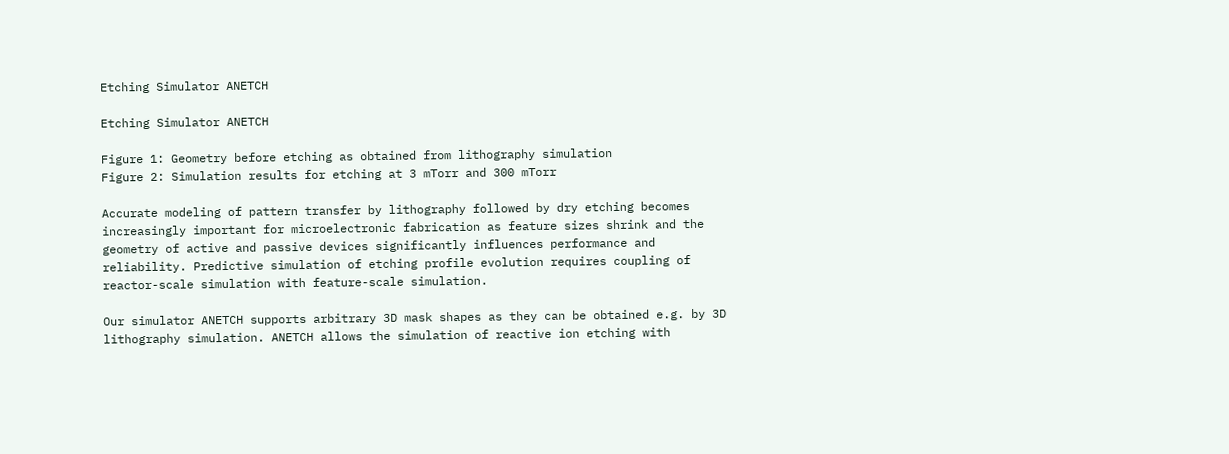Etching Simulator ANETCH

Etching Simulator ANETCH

Figure 1: Geometry before etching as obtained from lithography simulation
Figure 2: Simulation results for etching at 3 mTorr and 300 mTorr

Accurate modeling of pattern transfer by lithography followed by dry etching becomes increasingly important for microelectronic fabrication as feature sizes shrink and the geometry of active and passive devices significantly influences performance and reliability. Predictive simulation of etching profile evolution requires coupling of reactor-scale simulation with feature-scale simulation.

Our simulator ANETCH supports arbitrary 3D mask shapes as they can be obtained e.g. by 3D lithography simulation. ANETCH allows the simulation of reactive ion etching with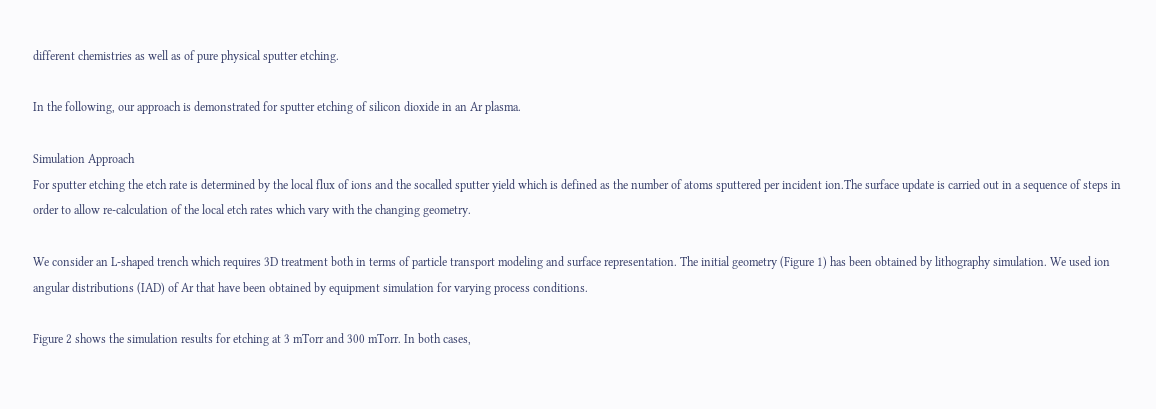different chemistries as well as of pure physical sputter etching.

In the following, our approach is demonstrated for sputter etching of silicon dioxide in an Ar plasma.

Simulation Approach
For sputter etching the etch rate is determined by the local flux of ions and the socalled sputter yield which is defined as the number of atoms sputtered per incident ion.The surface update is carried out in a sequence of steps in order to allow re-calculation of the local etch rates which vary with the changing geometry.

We consider an L-shaped trench which requires 3D treatment both in terms of particle transport modeling and surface representation. The initial geometry (Figure 1) has been obtained by lithography simulation. We used ion angular distributions (IAD) of Ar that have been obtained by equipment simulation for varying process conditions.

Figure 2 shows the simulation results for etching at 3 mTorr and 300 mTorr. In both cases,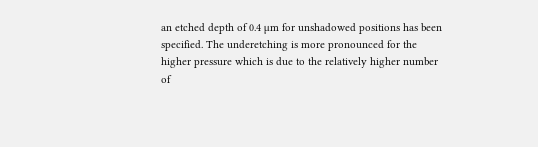an etched depth of 0.4 µm for unshadowed positions has been specified. The underetching is more pronounced for the higher pressure which is due to the relatively higher number of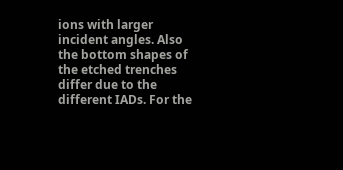ions with larger incident angles. Also the bottom shapes of the etched trenches differ due to the different IADs. For the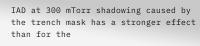IAD at 300 mTorr shadowing caused by the trench mask has a stronger effect than for the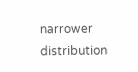narrower distribution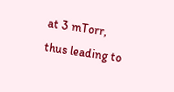at 3 mTorr, thus leading to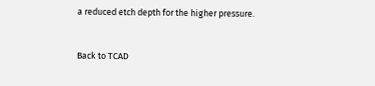a reduced etch depth for the higher pressure.


Back to TCAD